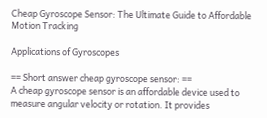Cheap Gyroscope Sensor: The Ultimate Guide to Affordable Motion Tracking

Applications of Gyroscopes

== Short answer cheap gyroscope sensor: ==
A cheap gyroscope sensor is an affordable device used to measure angular velocity or rotation. It provides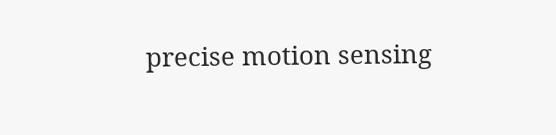precise motion sensing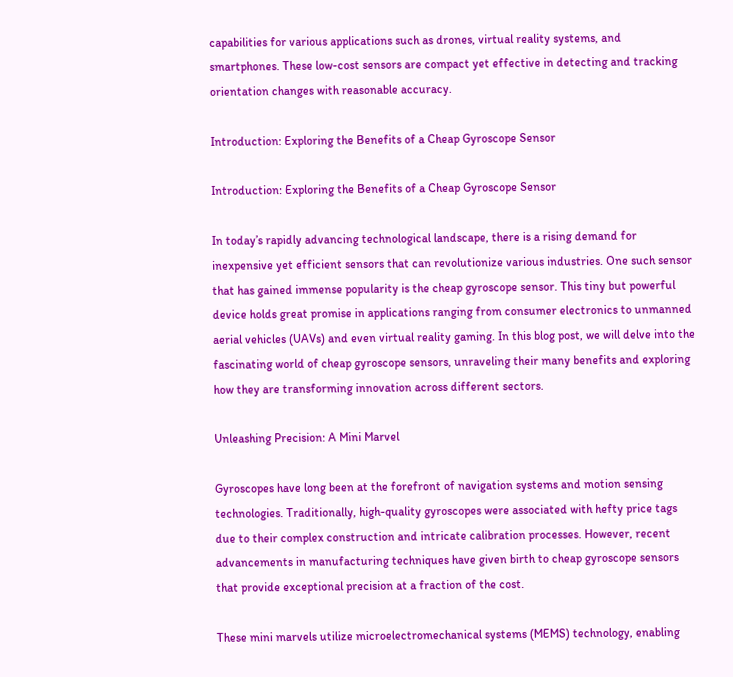capabilities for various applications such as drones, virtual reality systems, and smartphones. These low-cost sensors are compact yet effective in detecting and tracking orientation changes with reasonable accuracy.

Introduction: Exploring the Benefits of a Cheap Gyroscope Sensor

Introduction: Exploring the Benefits of a Cheap Gyroscope Sensor

In today’s rapidly advancing technological landscape, there is a rising demand for inexpensive yet efficient sensors that can revolutionize various industries. One such sensor that has gained immense popularity is the cheap gyroscope sensor. This tiny but powerful device holds great promise in applications ranging from consumer electronics to unmanned aerial vehicles (UAVs) and even virtual reality gaming. In this blog post, we will delve into the fascinating world of cheap gyroscope sensors, unraveling their many benefits and exploring how they are transforming innovation across different sectors.

Unleashing Precision: A Mini Marvel

Gyroscopes have long been at the forefront of navigation systems and motion sensing technologies. Traditionally, high-quality gyroscopes were associated with hefty price tags due to their complex construction and intricate calibration processes. However, recent advancements in manufacturing techniques have given birth to cheap gyroscope sensors that provide exceptional precision at a fraction of the cost.

These mini marvels utilize microelectromechanical systems (MEMS) technology, enabling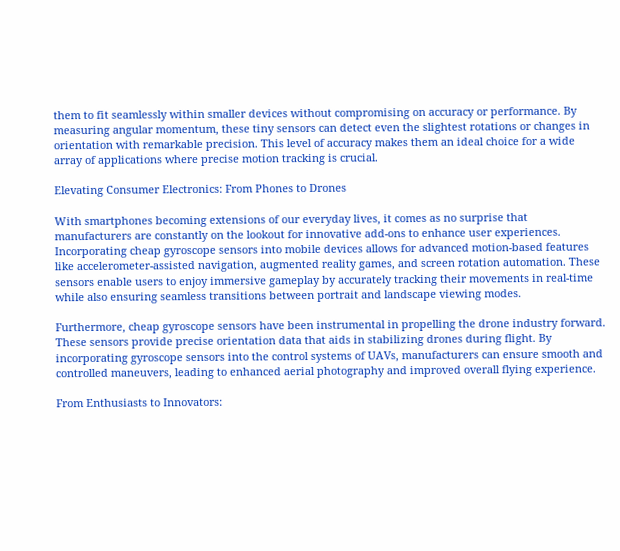them to fit seamlessly within smaller devices without compromising on accuracy or performance. By measuring angular momentum, these tiny sensors can detect even the slightest rotations or changes in orientation with remarkable precision. This level of accuracy makes them an ideal choice for a wide array of applications where precise motion tracking is crucial.

Elevating Consumer Electronics: From Phones to Drones

With smartphones becoming extensions of our everyday lives, it comes as no surprise that manufacturers are constantly on the lookout for innovative add-ons to enhance user experiences. Incorporating cheap gyroscope sensors into mobile devices allows for advanced motion-based features like accelerometer-assisted navigation, augmented reality games, and screen rotation automation. These sensors enable users to enjoy immersive gameplay by accurately tracking their movements in real-time while also ensuring seamless transitions between portrait and landscape viewing modes.

Furthermore, cheap gyroscope sensors have been instrumental in propelling the drone industry forward. These sensors provide precise orientation data that aids in stabilizing drones during flight. By incorporating gyroscope sensors into the control systems of UAVs, manufacturers can ensure smooth and controlled maneuvers, leading to enhanced aerial photography and improved overall flying experience.

From Enthusiasts to Innovators: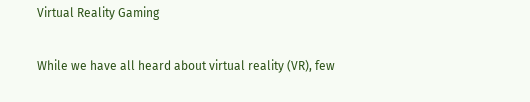Virtual Reality Gaming

While we have all heard about virtual reality (VR), few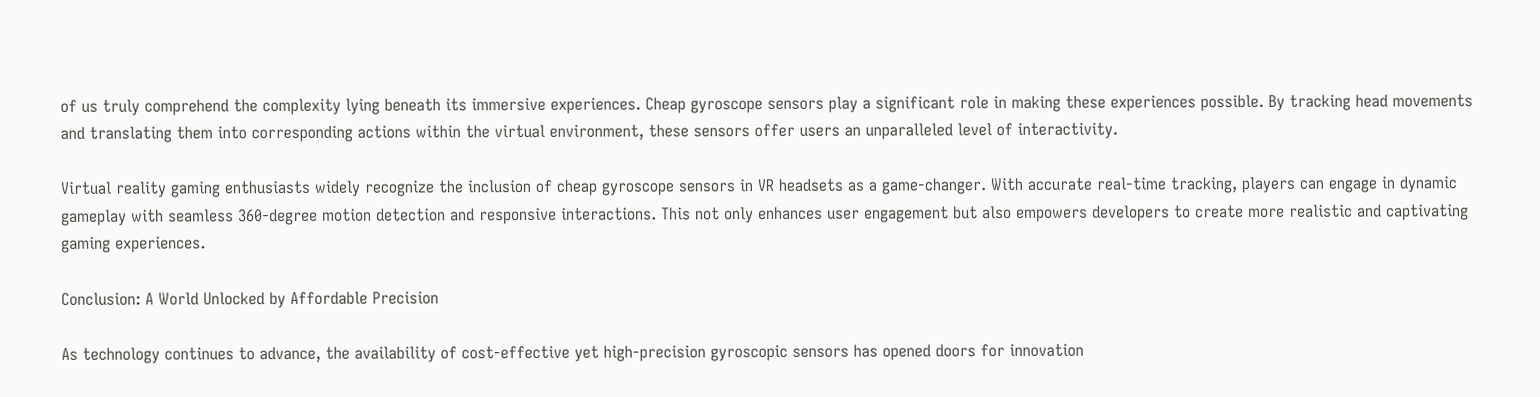of us truly comprehend the complexity lying beneath its immersive experiences. Cheap gyroscope sensors play a significant role in making these experiences possible. By tracking head movements and translating them into corresponding actions within the virtual environment, these sensors offer users an unparalleled level of interactivity.

Virtual reality gaming enthusiasts widely recognize the inclusion of cheap gyroscope sensors in VR headsets as a game-changer. With accurate real-time tracking, players can engage in dynamic gameplay with seamless 360-degree motion detection and responsive interactions. This not only enhances user engagement but also empowers developers to create more realistic and captivating gaming experiences.

Conclusion: A World Unlocked by Affordable Precision

As technology continues to advance, the availability of cost-effective yet high-precision gyroscopic sensors has opened doors for innovation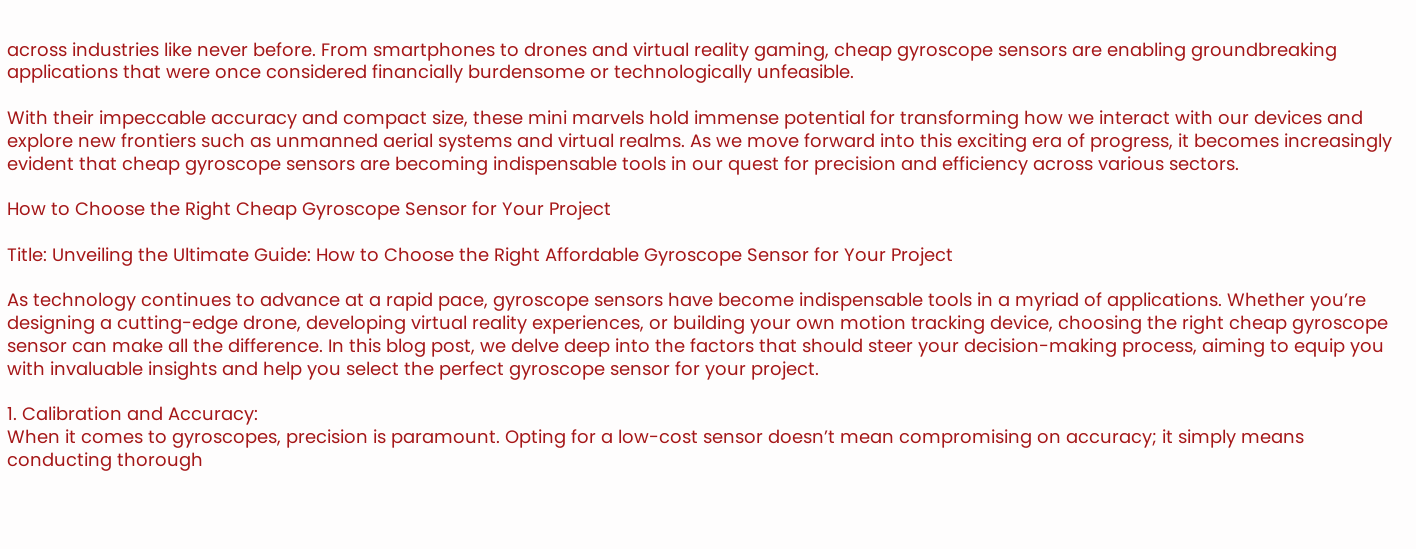across industries like never before. From smartphones to drones and virtual reality gaming, cheap gyroscope sensors are enabling groundbreaking applications that were once considered financially burdensome or technologically unfeasible.

With their impeccable accuracy and compact size, these mini marvels hold immense potential for transforming how we interact with our devices and explore new frontiers such as unmanned aerial systems and virtual realms. As we move forward into this exciting era of progress, it becomes increasingly evident that cheap gyroscope sensors are becoming indispensable tools in our quest for precision and efficiency across various sectors.

How to Choose the Right Cheap Gyroscope Sensor for Your Project

Title: Unveiling the Ultimate Guide: How to Choose the Right Affordable Gyroscope Sensor for Your Project

As technology continues to advance at a rapid pace, gyroscope sensors have become indispensable tools in a myriad of applications. Whether you’re designing a cutting-edge drone, developing virtual reality experiences, or building your own motion tracking device, choosing the right cheap gyroscope sensor can make all the difference. In this blog post, we delve deep into the factors that should steer your decision-making process, aiming to equip you with invaluable insights and help you select the perfect gyroscope sensor for your project.

1. Calibration and Accuracy:
When it comes to gyroscopes, precision is paramount. Opting for a low-cost sensor doesn’t mean compromising on accuracy; it simply means conducting thorough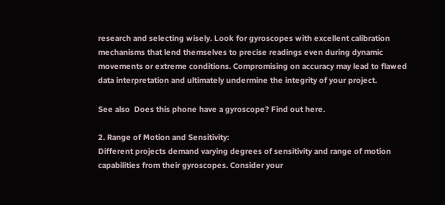research and selecting wisely. Look for gyroscopes with excellent calibration mechanisms that lend themselves to precise readings even during dynamic movements or extreme conditions. Compromising on accuracy may lead to flawed data interpretation and ultimately undermine the integrity of your project.

See also  Does this phone have a gyroscope? Find out here.

2. Range of Motion and Sensitivity:
Different projects demand varying degrees of sensitivity and range of motion capabilities from their gyroscopes. Consider your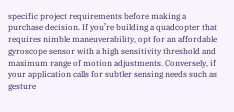specific project requirements before making a purchase decision. If you’re building a quadcopter that requires nimble maneuverability, opt for an affordable gyroscope sensor with a high sensitivity threshold and maximum range of motion adjustments. Conversely, if your application calls for subtler sensing needs such as gesture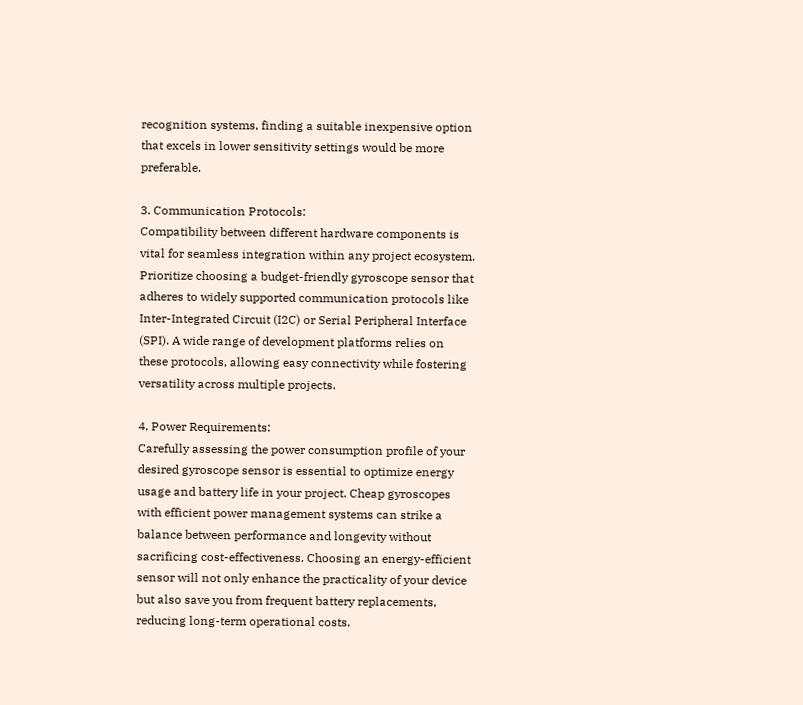recognition systems, finding a suitable inexpensive option that excels in lower sensitivity settings would be more preferable.

3. Communication Protocols:
Compatibility between different hardware components is vital for seamless integration within any project ecosystem. Prioritize choosing a budget-friendly gyroscope sensor that adheres to widely supported communication protocols like Inter-Integrated Circuit (I2C) or Serial Peripheral Interface (SPI). A wide range of development platforms relies on these protocols, allowing easy connectivity while fostering versatility across multiple projects.

4. Power Requirements:
Carefully assessing the power consumption profile of your desired gyroscope sensor is essential to optimize energy usage and battery life in your project. Cheap gyroscopes with efficient power management systems can strike a balance between performance and longevity without sacrificing cost-effectiveness. Choosing an energy-efficient sensor will not only enhance the practicality of your device but also save you from frequent battery replacements, reducing long-term operational costs.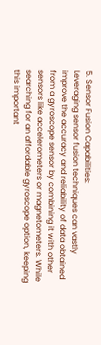5. Sensor Fusion Capabilities:
Leveraging sensor fusion techniques can vastly improve the accuracy and reliability of data obtained from a gyroscope sensor by combining it with other sensors like accelerometers or magnetometers. While searching for an affordable gyroscope option, keeping this important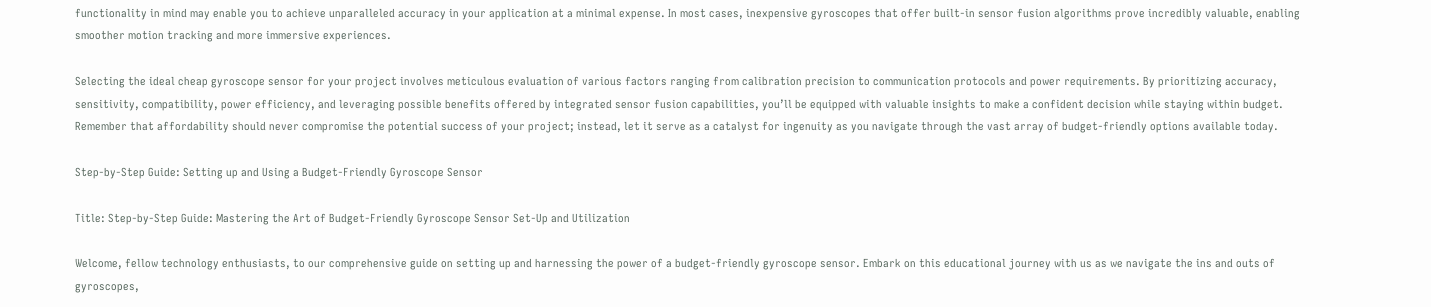functionality in mind may enable you to achieve unparalleled accuracy in your application at a minimal expense. In most cases, inexpensive gyroscopes that offer built-in sensor fusion algorithms prove incredibly valuable, enabling smoother motion tracking and more immersive experiences.

Selecting the ideal cheap gyroscope sensor for your project involves meticulous evaluation of various factors ranging from calibration precision to communication protocols and power requirements. By prioritizing accuracy, sensitivity, compatibility, power efficiency, and leveraging possible benefits offered by integrated sensor fusion capabilities, you’ll be equipped with valuable insights to make a confident decision while staying within budget. Remember that affordability should never compromise the potential success of your project; instead, let it serve as a catalyst for ingenuity as you navigate through the vast array of budget-friendly options available today.

Step-by-Step Guide: Setting up and Using a Budget-Friendly Gyroscope Sensor

Title: Step-by-Step Guide: Mastering the Art of Budget-Friendly Gyroscope Sensor Set-Up and Utilization

Welcome, fellow technology enthusiasts, to our comprehensive guide on setting up and harnessing the power of a budget-friendly gyroscope sensor. Embark on this educational journey with us as we navigate the ins and outs of gyroscopes,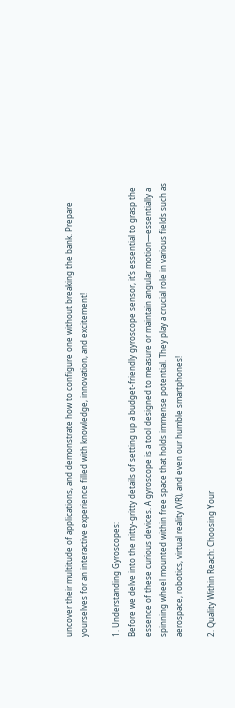uncover their multitude of applications, and demonstrate how to configure one without breaking the bank. Prepare yourselves for an interactive experience filled with knowledge, innovation, and excitement!

1. Understanding Gyroscopes:
Before we delve into the nitty-gritty details of setting up a budget-friendly gyroscope sensor, it’s essential to grasp the essence of these curious devices. A gyroscope is a tool designed to measure or maintain angular motion—essentially a spinning wheel mounted within free space that holds immense potential. They play a crucial role in various fields such as aerospace, robotics, virtual reality (VR), and even our humble smartphones!

2. Quality Within Reach: Choosing Your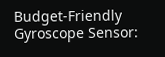Budget-Friendly Gyroscope Sensor: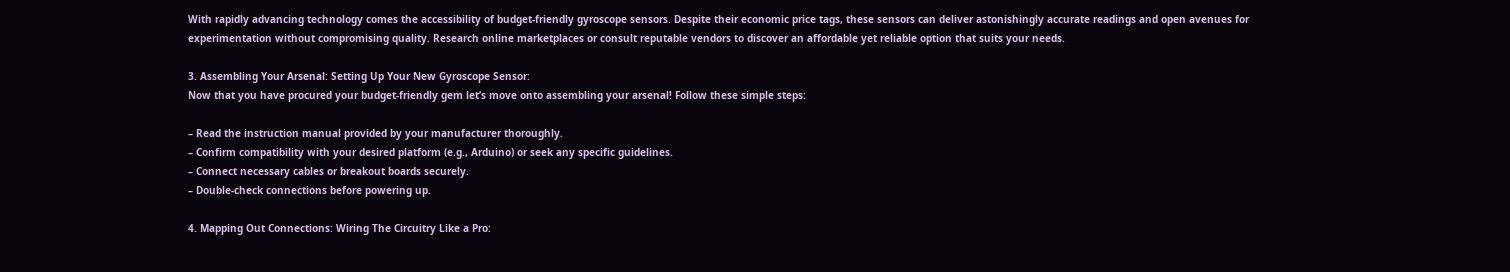With rapidly advancing technology comes the accessibility of budget-friendly gyroscope sensors. Despite their economic price tags, these sensors can deliver astonishingly accurate readings and open avenues for experimentation without compromising quality. Research online marketplaces or consult reputable vendors to discover an affordable yet reliable option that suits your needs.

3. Assembling Your Arsenal: Setting Up Your New Gyroscope Sensor:
Now that you have procured your budget-friendly gem let’s move onto assembling your arsenal! Follow these simple steps:

– Read the instruction manual provided by your manufacturer thoroughly.
– Confirm compatibility with your desired platform (e.g., Arduino) or seek any specific guidelines.
– Connect necessary cables or breakout boards securely.
– Double-check connections before powering up.

4. Mapping Out Connections: Wiring The Circuitry Like a Pro: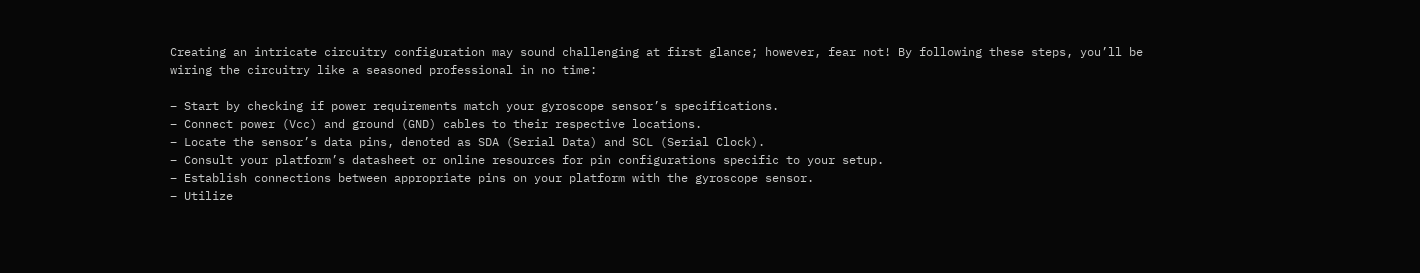Creating an intricate circuitry configuration may sound challenging at first glance; however, fear not! By following these steps, you’ll be wiring the circuitry like a seasoned professional in no time:

– Start by checking if power requirements match your gyroscope sensor’s specifications.
– Connect power (Vcc) and ground (GND) cables to their respective locations.
– Locate the sensor’s data pins, denoted as SDA (Serial Data) and SCL (Serial Clock).
– Consult your platform’s datasheet or online resources for pin configurations specific to your setup.
– Establish connections between appropriate pins on your platform with the gyroscope sensor.
– Utilize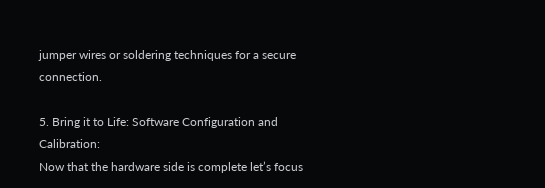jumper wires or soldering techniques for a secure connection.

5. Bring it to Life: Software Configuration and Calibration:
Now that the hardware side is complete let’s focus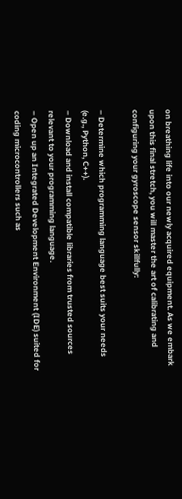on breathing life into our newly acquired equipment. As we embark upon this final stretch, you will master the art of calibrating and configuring your gyroscope sensor skillfully:

– Determine which programming language best suits your needs (e.g., Python, C++).
– Download and install compatible libraries from trusted sources relevant to your programming language.
– Open up an Integrated Development Environment (IDE) suited for coding microcontrollers such as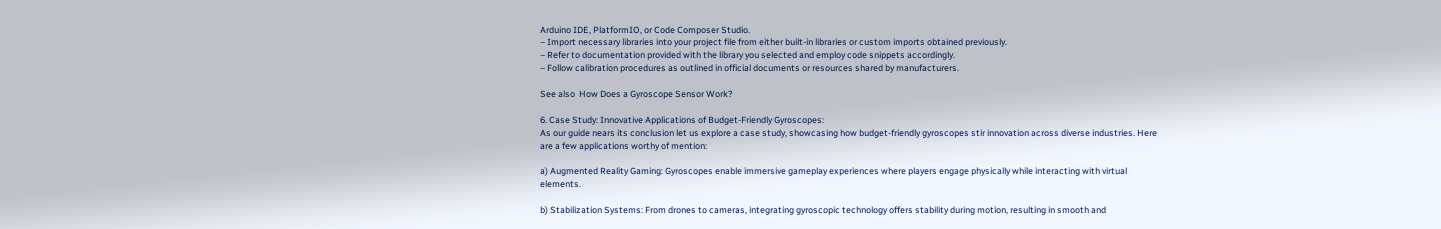Arduino IDE, PlatformIO, or Code Composer Studio.
– Import necessary libraries into your project file from either built-in libraries or custom imports obtained previously.
– Refer to documentation provided with the library you selected and employ code snippets accordingly.
– Follow calibration procedures as outlined in official documents or resources shared by manufacturers.

See also  How Does a Gyroscope Sensor Work?

6. Case Study: Innovative Applications of Budget-Friendly Gyroscopes:
As our guide nears its conclusion let us explore a case study, showcasing how budget-friendly gyroscopes stir innovation across diverse industries. Here are a few applications worthy of mention:

a) Augmented Reality Gaming: Gyroscopes enable immersive gameplay experiences where players engage physically while interacting with virtual elements.

b) Stabilization Systems: From drones to cameras, integrating gyroscopic technology offers stability during motion, resulting in smooth and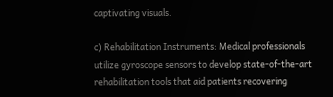captivating visuals.

c) Rehabilitation Instruments: Medical professionals utilize gyroscope sensors to develop state-of-the-art rehabilitation tools that aid patients recovering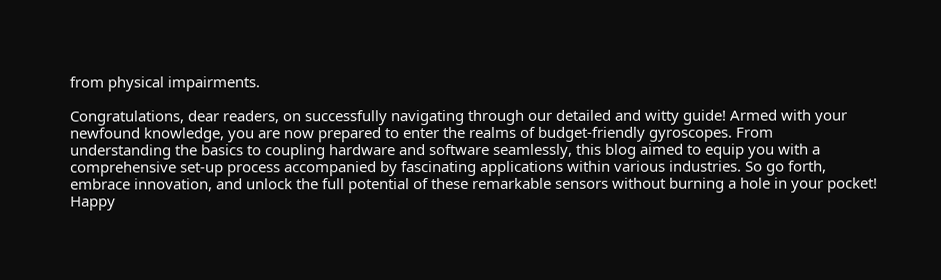from physical impairments.

Congratulations, dear readers, on successfully navigating through our detailed and witty guide! Armed with your newfound knowledge, you are now prepared to enter the realms of budget-friendly gyroscopes. From understanding the basics to coupling hardware and software seamlessly, this blog aimed to equip you with a comprehensive set-up process accompanied by fascinating applications within various industries. So go forth, embrace innovation, and unlock the full potential of these remarkable sensors without burning a hole in your pocket! Happy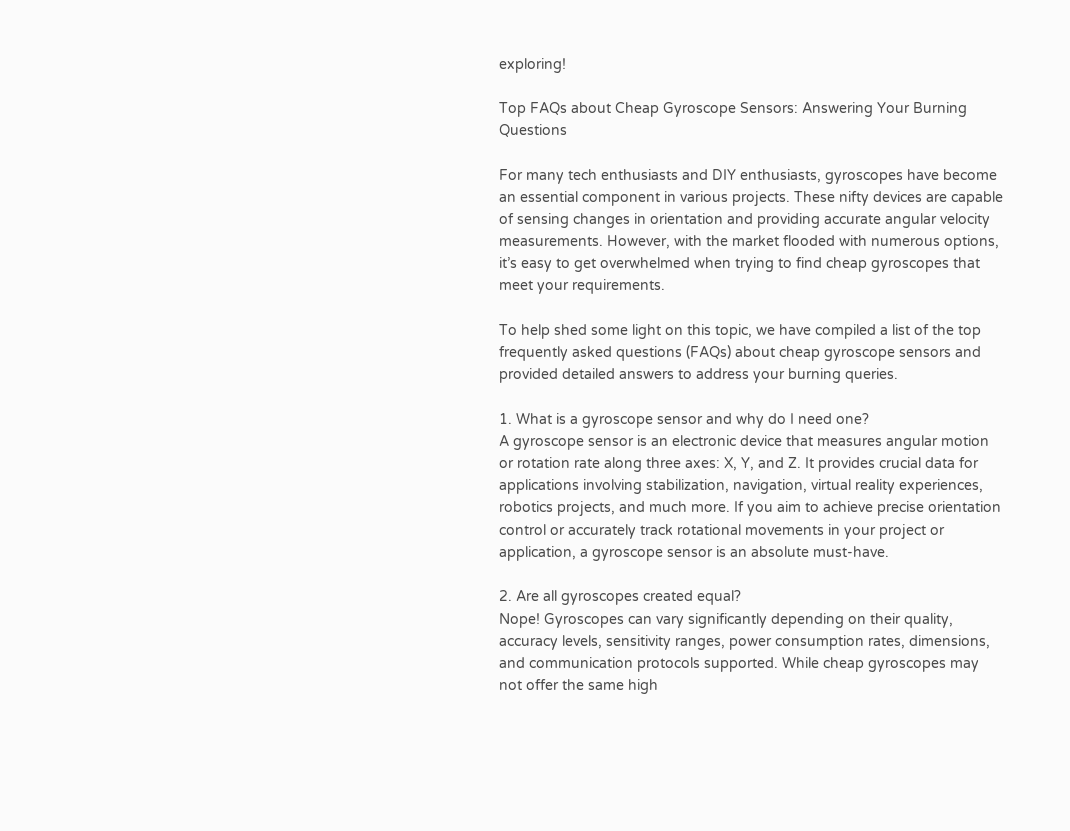exploring!

Top FAQs about Cheap Gyroscope Sensors: Answering Your Burning Questions

For many tech enthusiasts and DIY enthusiasts, gyroscopes have become an essential component in various projects. These nifty devices are capable of sensing changes in orientation and providing accurate angular velocity measurements. However, with the market flooded with numerous options, it’s easy to get overwhelmed when trying to find cheap gyroscopes that meet your requirements.

To help shed some light on this topic, we have compiled a list of the top frequently asked questions (FAQs) about cheap gyroscope sensors and provided detailed answers to address your burning queries.

1. What is a gyroscope sensor and why do I need one?
A gyroscope sensor is an electronic device that measures angular motion or rotation rate along three axes: X, Y, and Z. It provides crucial data for applications involving stabilization, navigation, virtual reality experiences, robotics projects, and much more. If you aim to achieve precise orientation control or accurately track rotational movements in your project or application, a gyroscope sensor is an absolute must-have.

2. Are all gyroscopes created equal?
Nope! Gyroscopes can vary significantly depending on their quality, accuracy levels, sensitivity ranges, power consumption rates, dimensions, and communication protocols supported. While cheap gyroscopes may not offer the same high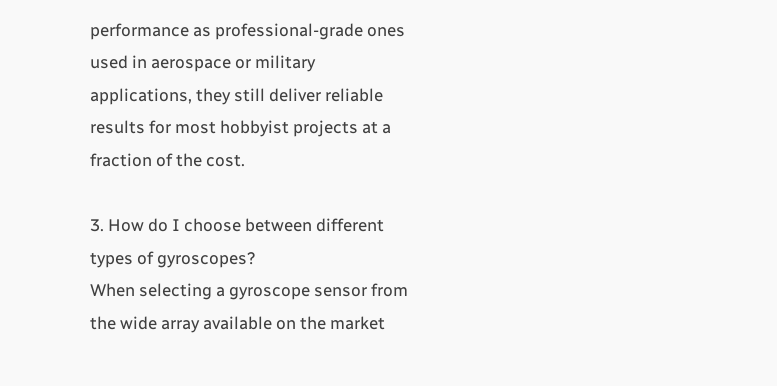performance as professional-grade ones used in aerospace or military applications, they still deliver reliable results for most hobbyist projects at a fraction of the cost.

3. How do I choose between different types of gyroscopes?
When selecting a gyroscope sensor from the wide array available on the market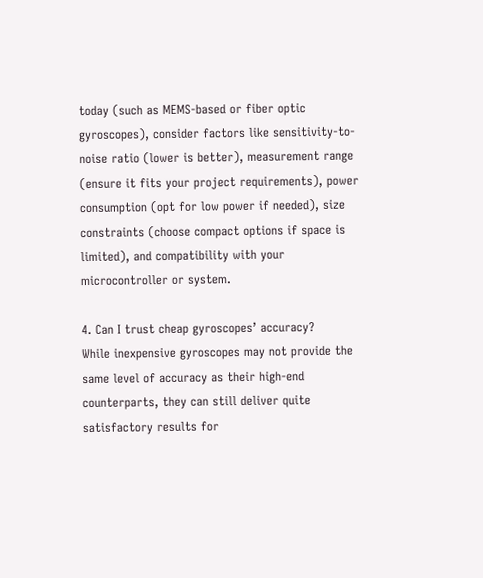today (such as MEMS-based or fiber optic gyroscopes), consider factors like sensitivity-to-noise ratio (lower is better), measurement range (ensure it fits your project requirements), power consumption (opt for low power if needed), size constraints (choose compact options if space is limited), and compatibility with your microcontroller or system.

4. Can I trust cheap gyroscopes’ accuracy?
While inexpensive gyroscopes may not provide the same level of accuracy as their high-end counterparts, they can still deliver quite satisfactory results for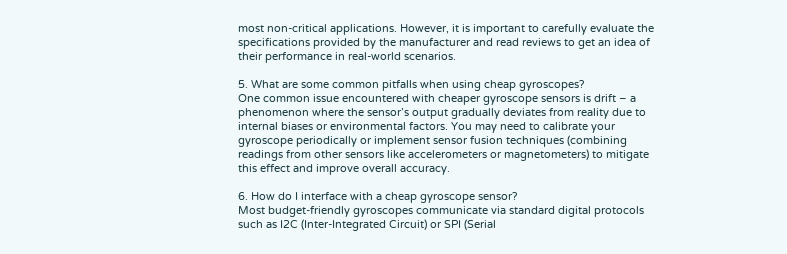most non-critical applications. However, it is important to carefully evaluate the specifications provided by the manufacturer and read reviews to get an idea of their performance in real-world scenarios.

5. What are some common pitfalls when using cheap gyroscopes?
One common issue encountered with cheaper gyroscope sensors is drift – a phenomenon where the sensor’s output gradually deviates from reality due to internal biases or environmental factors. You may need to calibrate your gyroscope periodically or implement sensor fusion techniques (combining readings from other sensors like accelerometers or magnetometers) to mitigate this effect and improve overall accuracy.

6. How do I interface with a cheap gyroscope sensor?
Most budget-friendly gyroscopes communicate via standard digital protocols such as I2C (Inter-Integrated Circuit) or SPI (Serial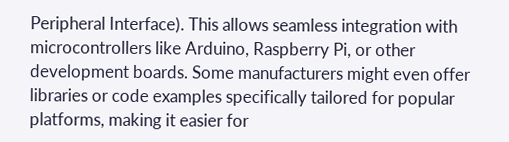Peripheral Interface). This allows seamless integration with microcontrollers like Arduino, Raspberry Pi, or other development boards. Some manufacturers might even offer libraries or code examples specifically tailored for popular platforms, making it easier for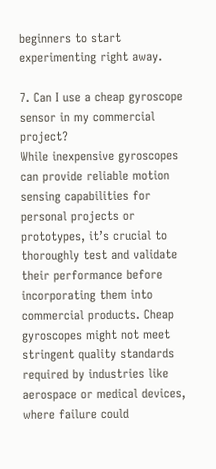beginners to start experimenting right away.

7. Can I use a cheap gyroscope sensor in my commercial project?
While inexpensive gyroscopes can provide reliable motion sensing capabilities for personal projects or prototypes, it’s crucial to thoroughly test and validate their performance before incorporating them into commercial products. Cheap gyroscopes might not meet stringent quality standards required by industries like aerospace or medical devices, where failure could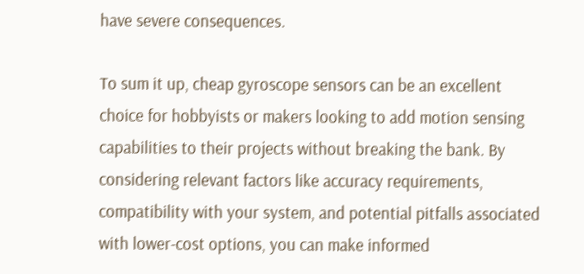have severe consequences.

To sum it up, cheap gyroscope sensors can be an excellent choice for hobbyists or makers looking to add motion sensing capabilities to their projects without breaking the bank. By considering relevant factors like accuracy requirements, compatibility with your system, and potential pitfalls associated with lower-cost options, you can make informed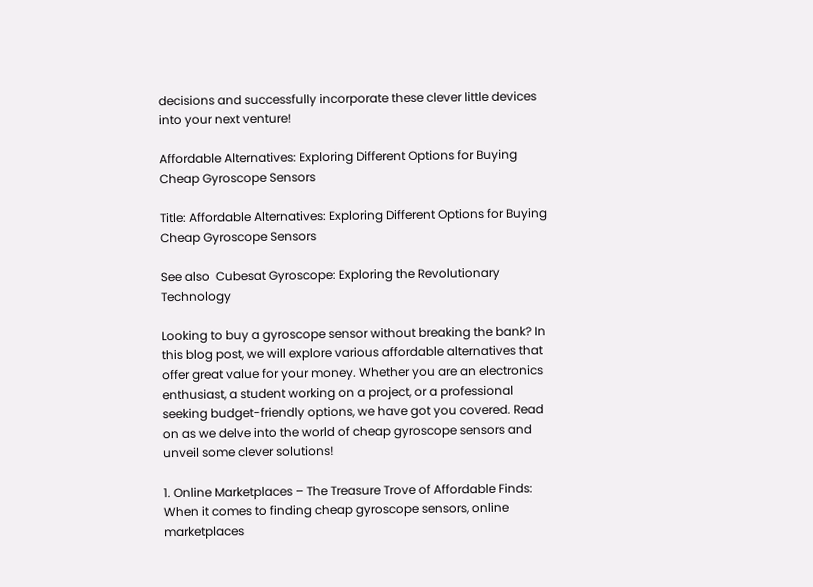decisions and successfully incorporate these clever little devices into your next venture!

Affordable Alternatives: Exploring Different Options for Buying Cheap Gyroscope Sensors

Title: Affordable Alternatives: Exploring Different Options for Buying Cheap Gyroscope Sensors

See also  Cubesat Gyroscope: Exploring the Revolutionary Technology

Looking to buy a gyroscope sensor without breaking the bank? In this blog post, we will explore various affordable alternatives that offer great value for your money. Whether you are an electronics enthusiast, a student working on a project, or a professional seeking budget-friendly options, we have got you covered. Read on as we delve into the world of cheap gyroscope sensors and unveil some clever solutions!

1. Online Marketplaces – The Treasure Trove of Affordable Finds:
When it comes to finding cheap gyroscope sensors, online marketplaces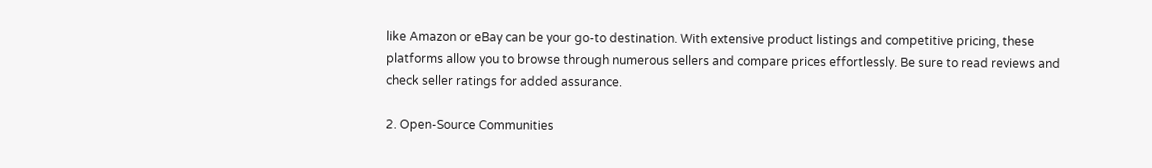like Amazon or eBay can be your go-to destination. With extensive product listings and competitive pricing, these platforms allow you to browse through numerous sellers and compare prices effortlessly. Be sure to read reviews and check seller ratings for added assurance.

2. Open-Source Communities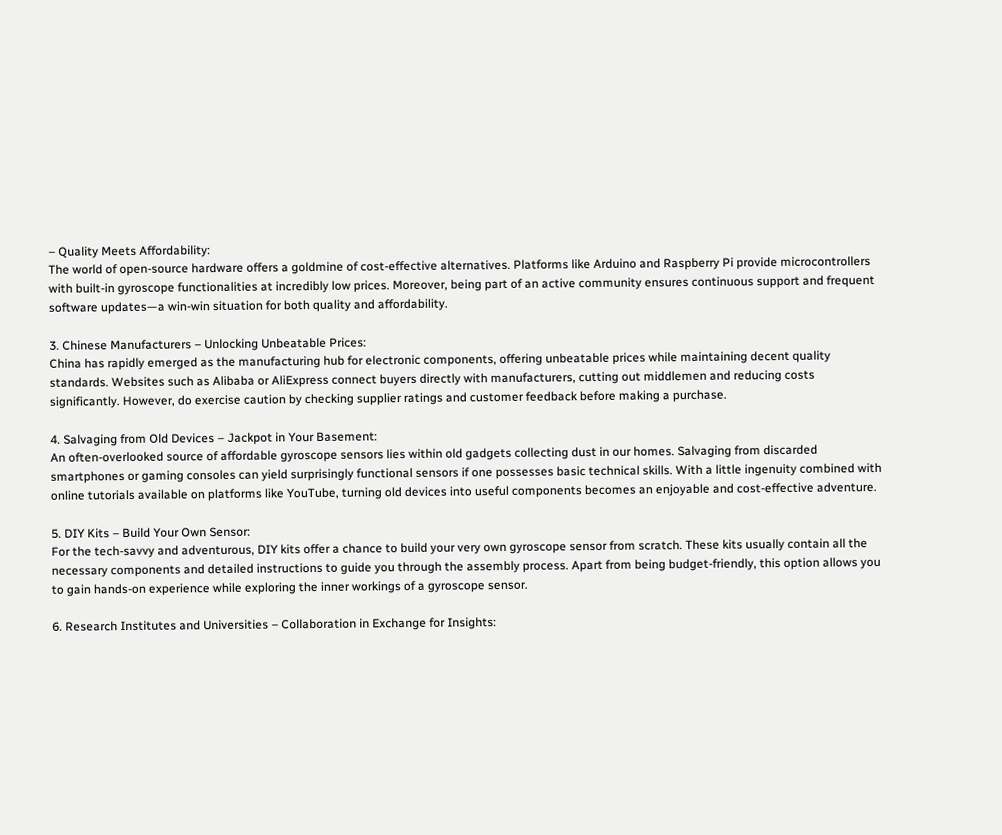– Quality Meets Affordability:
The world of open-source hardware offers a goldmine of cost-effective alternatives. Platforms like Arduino and Raspberry Pi provide microcontrollers with built-in gyroscope functionalities at incredibly low prices. Moreover, being part of an active community ensures continuous support and frequent software updates—a win-win situation for both quality and affordability.

3. Chinese Manufacturers – Unlocking Unbeatable Prices:
China has rapidly emerged as the manufacturing hub for electronic components, offering unbeatable prices while maintaining decent quality standards. Websites such as Alibaba or AliExpress connect buyers directly with manufacturers, cutting out middlemen and reducing costs significantly. However, do exercise caution by checking supplier ratings and customer feedback before making a purchase.

4. Salvaging from Old Devices – Jackpot in Your Basement:
An often-overlooked source of affordable gyroscope sensors lies within old gadgets collecting dust in our homes. Salvaging from discarded smartphones or gaming consoles can yield surprisingly functional sensors if one possesses basic technical skills. With a little ingenuity combined with online tutorials available on platforms like YouTube, turning old devices into useful components becomes an enjoyable and cost-effective adventure.

5. DIY Kits – Build Your Own Sensor:
For the tech-savvy and adventurous, DIY kits offer a chance to build your very own gyroscope sensor from scratch. These kits usually contain all the necessary components and detailed instructions to guide you through the assembly process. Apart from being budget-friendly, this option allows you to gain hands-on experience while exploring the inner workings of a gyroscope sensor.

6. Research Institutes and Universities – Collaboration in Exchange for Insights: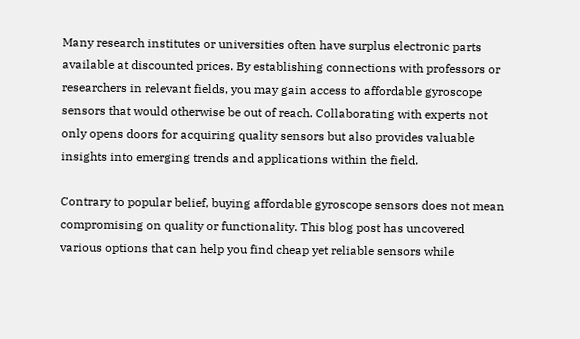Many research institutes or universities often have surplus electronic parts available at discounted prices. By establishing connections with professors or researchers in relevant fields, you may gain access to affordable gyroscope sensors that would otherwise be out of reach. Collaborating with experts not only opens doors for acquiring quality sensors but also provides valuable insights into emerging trends and applications within the field.

Contrary to popular belief, buying affordable gyroscope sensors does not mean compromising on quality or functionality. This blog post has uncovered various options that can help you find cheap yet reliable sensors while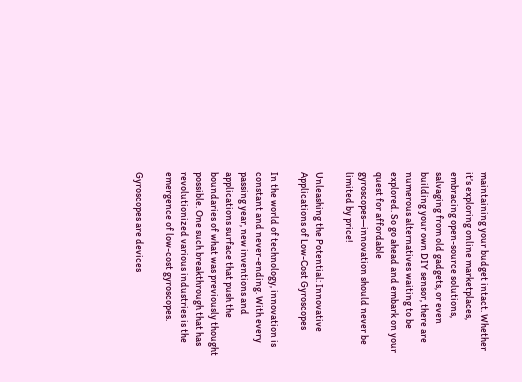maintaining your budget intact. Whether it’s exploring online marketplaces, embracing open-source solutions, salvaging from old gadgets, or even building your own DIY sensor, there are numerous alternatives waiting to be explored. So go ahead and embark on your quest for affordable gyroscopes—innovation should never be limited by price!

Unleashing the Potential: Innovative Applications of Low-Cost Gyroscopes

In the world of technology, innovation is constant and never-ending. With every passing year, new inventions and applications surface that push the boundaries of what was previously thought possible. One such breakthrough that has revolutionized various industries is the emergence of low-cost gyroscopes.

Gyroscopes are devices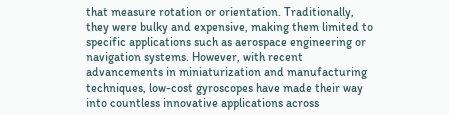that measure rotation or orientation. Traditionally, they were bulky and expensive, making them limited to specific applications such as aerospace engineering or navigation systems. However, with recent advancements in miniaturization and manufacturing techniques, low-cost gyroscopes have made their way into countless innovative applications across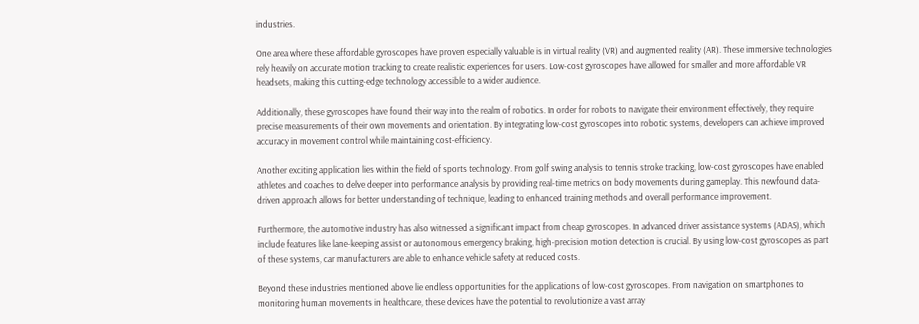industries.

One area where these affordable gyroscopes have proven especially valuable is in virtual reality (VR) and augmented reality (AR). These immersive technologies rely heavily on accurate motion tracking to create realistic experiences for users. Low-cost gyroscopes have allowed for smaller and more affordable VR headsets, making this cutting-edge technology accessible to a wider audience.

Additionally, these gyroscopes have found their way into the realm of robotics. In order for robots to navigate their environment effectively, they require precise measurements of their own movements and orientation. By integrating low-cost gyroscopes into robotic systems, developers can achieve improved accuracy in movement control while maintaining cost-efficiency.

Another exciting application lies within the field of sports technology. From golf swing analysis to tennis stroke tracking, low-cost gyroscopes have enabled athletes and coaches to delve deeper into performance analysis by providing real-time metrics on body movements during gameplay. This newfound data-driven approach allows for better understanding of technique, leading to enhanced training methods and overall performance improvement.

Furthermore, the automotive industry has also witnessed a significant impact from cheap gyroscopes. In advanced driver assistance systems (ADAS), which include features like lane-keeping assist or autonomous emergency braking, high-precision motion detection is crucial. By using low-cost gyroscopes as part of these systems, car manufacturers are able to enhance vehicle safety at reduced costs.

Beyond these industries mentioned above lie endless opportunities for the applications of low-cost gyroscopes. From navigation on smartphones to monitoring human movements in healthcare, these devices have the potential to revolutionize a vast array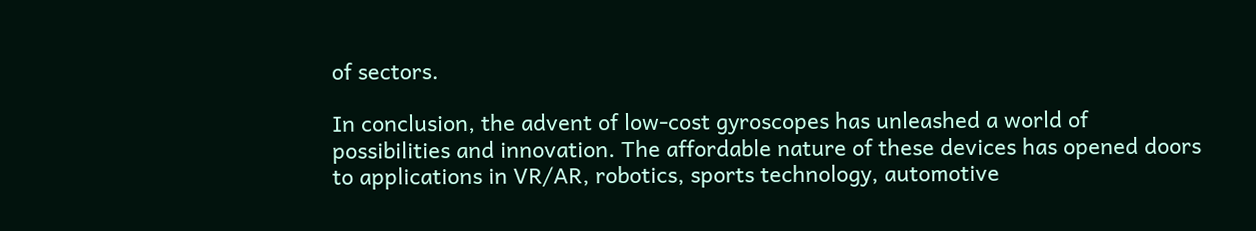of sectors.

In conclusion, the advent of low-cost gyroscopes has unleashed a world of possibilities and innovation. The affordable nature of these devices has opened doors to applications in VR/AR, robotics, sports technology, automotive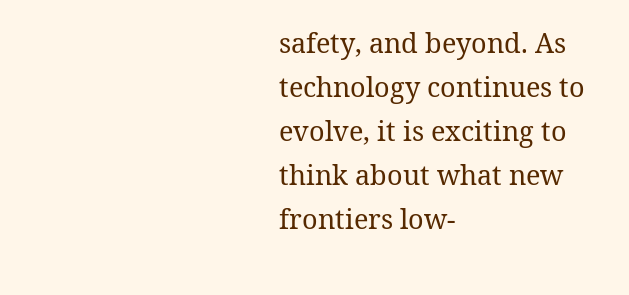safety, and beyond. As technology continues to evolve, it is exciting to think about what new frontiers low-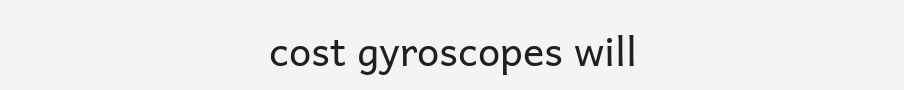cost gyroscopes will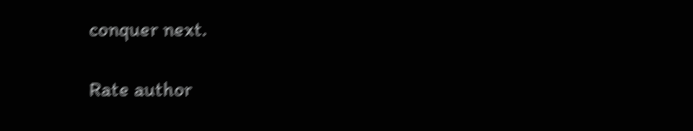conquer next.

Rate author